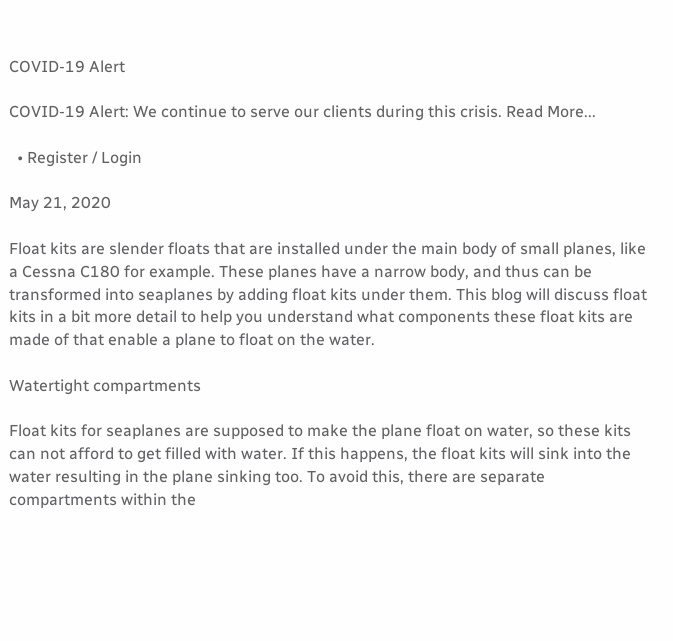COVID-19 Alert

COVID-19 Alert: We continue to serve our clients during this crisis. Read More...

  • Register / Login

May 21, 2020

Float kits are slender floats that are installed under the main body of small planes, like a Cessna C180 for example. These planes have a narrow body, and thus can be transformed into seaplanes by adding float kits under them. This blog will discuss float kits in a bit more detail to help you understand what components these float kits are made of that enable a plane to float on the water.

Watertight compartments

Float kits for seaplanes are supposed to make the plane float on water, so these kits can not afford to get filled with water. If this happens, the float kits will sink into the water resulting in the plane sinking too. To avoid this, there are separate compartments within the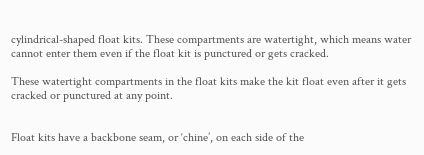cylindrical-shaped float kits. These compartments are watertight, which means water cannot enter them even if the float kit is punctured or gets cracked.

These watertight compartments in the float kits make the kit float even after it gets cracked or punctured at any point.


Float kits have a backbone seam, or ‘chine’, on each side of the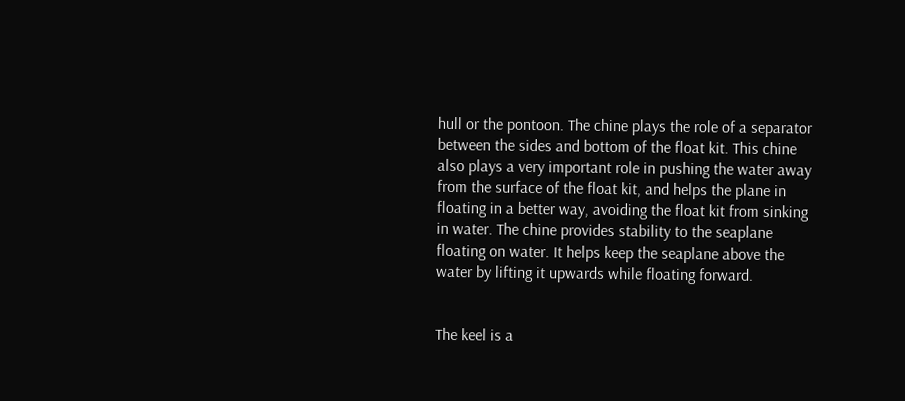hull or the pontoon. The chine plays the role of a separator between the sides and bottom of the float kit. This chine also plays a very important role in pushing the water away from the surface of the float kit, and helps the plane in floating in a better way, avoiding the float kit from sinking in water. The chine provides stability to the seaplane floating on water. It helps keep the seaplane above the water by lifting it upwards while floating forward.


The keel is a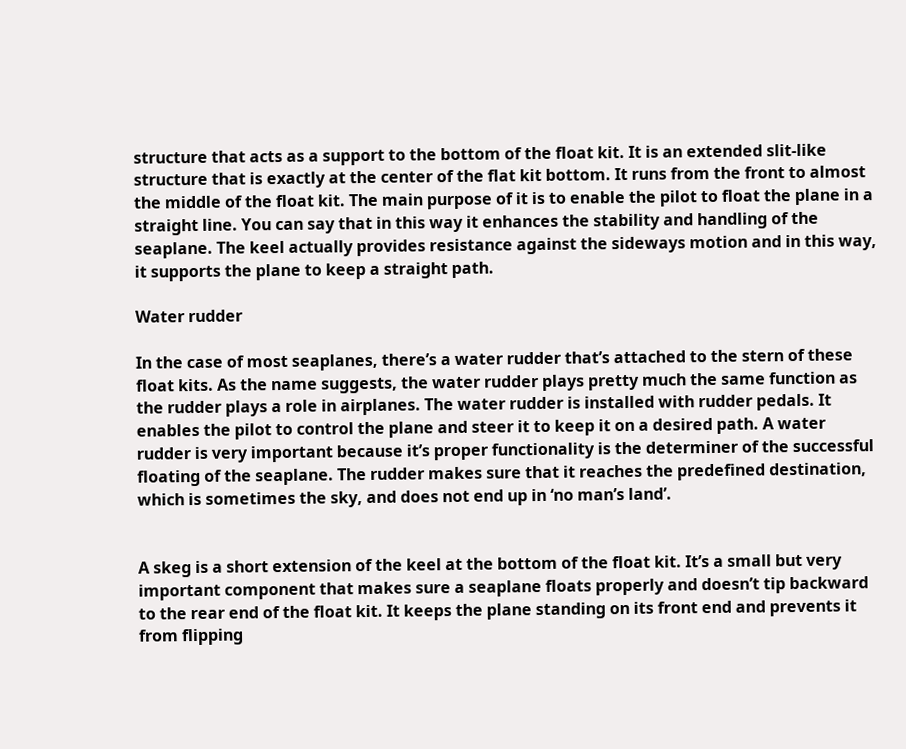structure that acts as a support to the bottom of the float kit. It is an extended slit-like structure that is exactly at the center of the flat kit bottom. It runs from the front to almost the middle of the float kit. The main purpose of it is to enable the pilot to float the plane in a straight line. You can say that in this way it enhances the stability and handling of the seaplane. The keel actually provides resistance against the sideways motion and in this way, it supports the plane to keep a straight path.

Water rudder

In the case of most seaplanes, there’s a water rudder that’s attached to the stern of these float kits. As the name suggests, the water rudder plays pretty much the same function as the rudder plays a role in airplanes. The water rudder is installed with rudder pedals. It enables the pilot to control the plane and steer it to keep it on a desired path. A water rudder is very important because it’s proper functionality is the determiner of the successful floating of the seaplane. The rudder makes sure that it reaches the predefined destination, which is sometimes the sky, and does not end up in ‘no man’s land’.


A skeg is a short extension of the keel at the bottom of the float kit. It’s a small but very important component that makes sure a seaplane floats properly and doesn’t tip backward to the rear end of the float kit. It keeps the plane standing on its front end and prevents it from flipping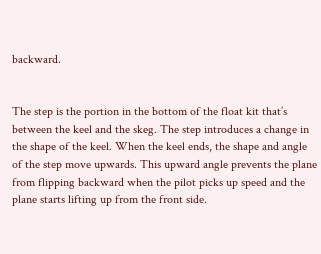backward.


The step is the portion in the bottom of the float kit that’s between the keel and the skeg. The step introduces a change in the shape of the keel. When the keel ends, the shape and angle of the step move upwards. This upward angle prevents the plane from flipping backward when the pilot picks up speed and the plane starts lifting up from the front side.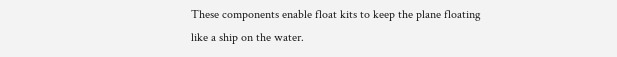These components enable float kits to keep the plane floating like a ship on the water.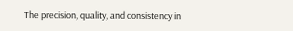The precision, quality, and consistency in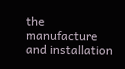the manufacture and installation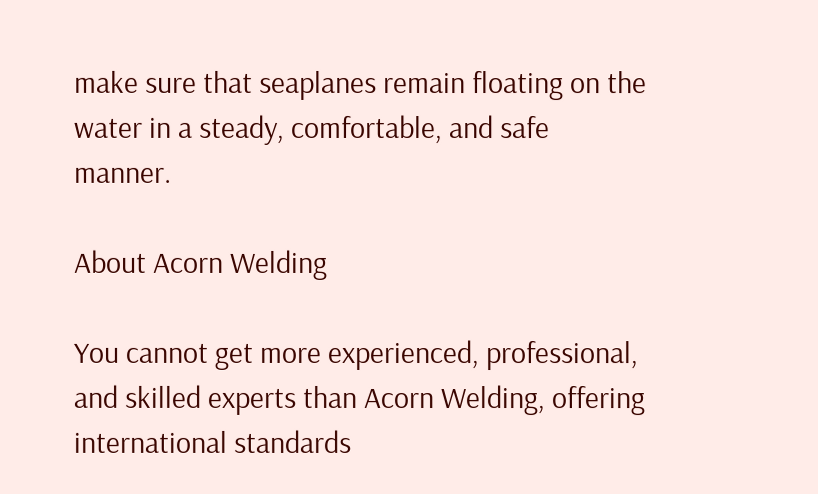make sure that seaplanes remain floating on the water in a steady, comfortable, and safe manner.

About Acorn Welding

You cannot get more experienced, professional, and skilled experts than Acorn Welding, offering international standards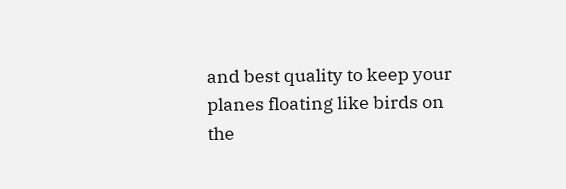and best quality to keep your planes floating like birds on the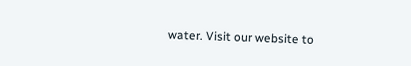water. Visit our website to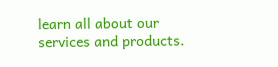learn all about our services and products.